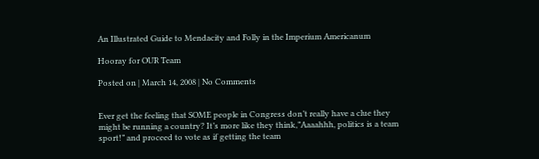An Illustrated Guide to Mendacity and Folly in the Imperium Americanum

Hooray for OUR Team

Posted on | March 14, 2008 | No Comments


Ever get the feeling that SOME people in Congress don’t really have a clue they might be running a country? It’s more like they think,”Aaaahhh, politics is a team sport!” and proceed to vote as if getting the team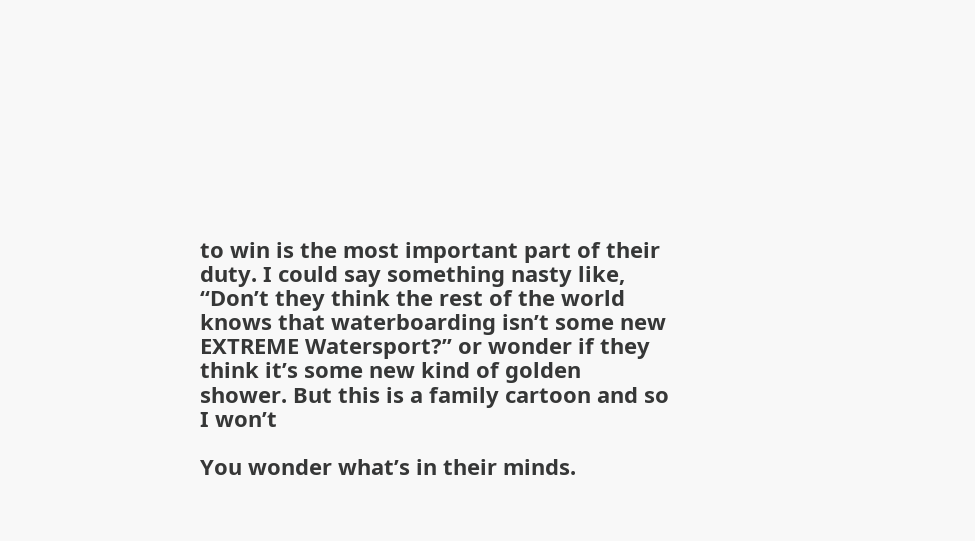to win is the most important part of their duty. I could say something nasty like, “Don’t they think the rest of the world knows that waterboarding isn’t some new EXTREME Watersport?” or wonder if they think it’s some new kind of golden shower. But this is a family cartoon and so I won’t

You wonder what’s in their minds.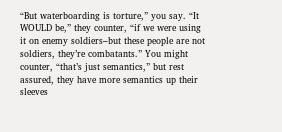“But waterboarding is torture,” you say. “It WOULD be,” they counter, “if we were using it on enemy soldiers–but these people are not soldiers, they’re combatants.” You might counter, “that’s just semantics,” but rest assured, they have more semantics up their sleeves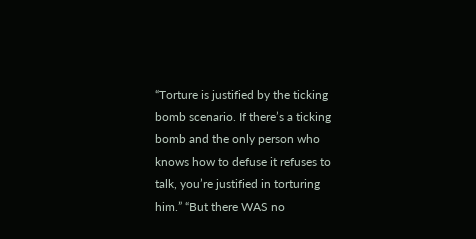“Torture is justified by the ticking bomb scenario. If there’s a ticking bomb and the only person who knows how to defuse it refuses to talk, you’re justified in torturing him.” “But there WAS no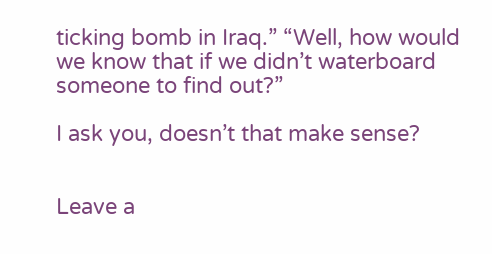ticking bomb in Iraq.” “Well, how would we know that if we didn’t waterboard someone to find out?”

I ask you, doesn’t that make sense?


Leave a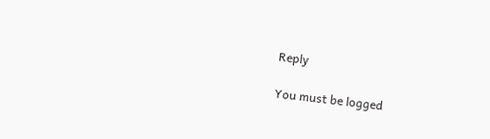Reply

You must be logged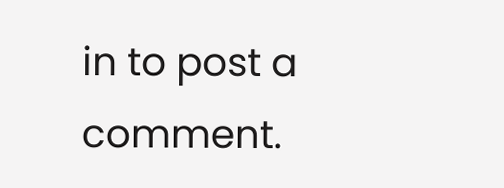in to post a comment.